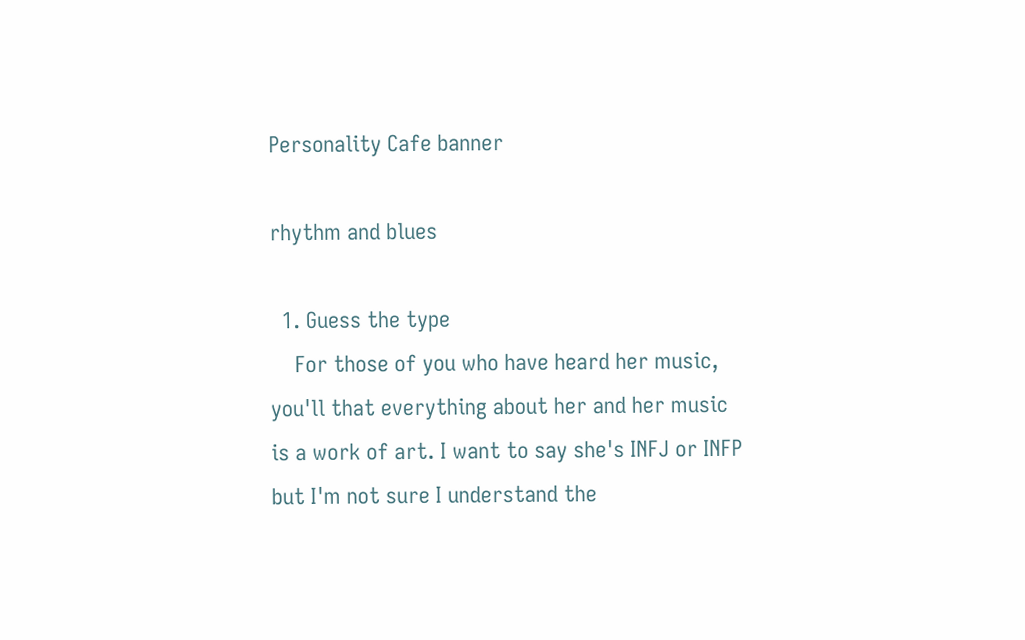Personality Cafe banner

rhythm and blues

  1. Guess the type
    For those of you who have heard her music, you'll that everything about her and her music is a work of art. I want to say she's INFJ or INFP but I'm not sure I understand the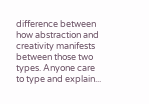difference between how abstraction and creativity manifests between those two types. Anyone care to type and explain...